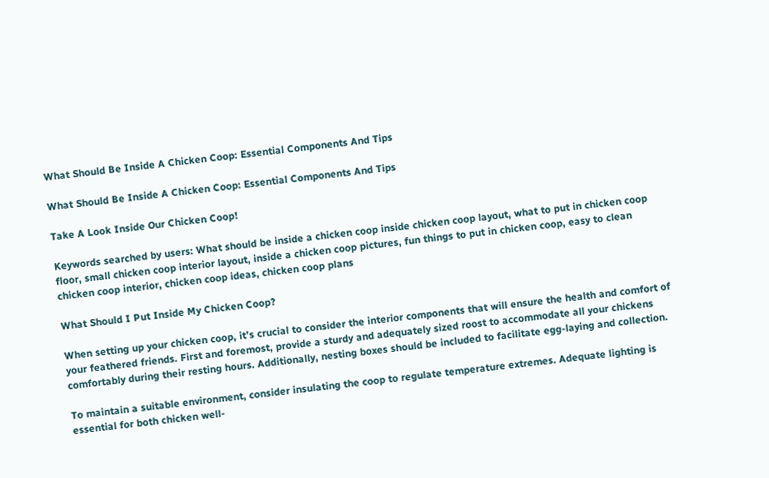What Should Be Inside A Chicken Coop: Essential Components And Tips

What Should Be Inside A Chicken Coop: Essential Components And Tips

Take A Look Inside Our Chicken Coop!

Keywords searched by users: What should be inside a chicken coop inside chicken coop layout, what to put in chicken coop floor, small chicken coop interior layout, inside a chicken coop pictures, fun things to put in chicken coop, easy to clean chicken coop interior, chicken coop ideas, chicken coop plans

What Should I Put Inside My Chicken Coop?

When setting up your chicken coop, it’s crucial to consider the interior components that will ensure the health and comfort of your feathered friends. First and foremost, provide a sturdy and adequately sized roost to accommodate all your chickens comfortably during their resting hours. Additionally, nesting boxes should be included to facilitate egg-laying and collection.

To maintain a suitable environment, consider insulating the coop to regulate temperature extremes. Adequate lighting is essential for both chicken well-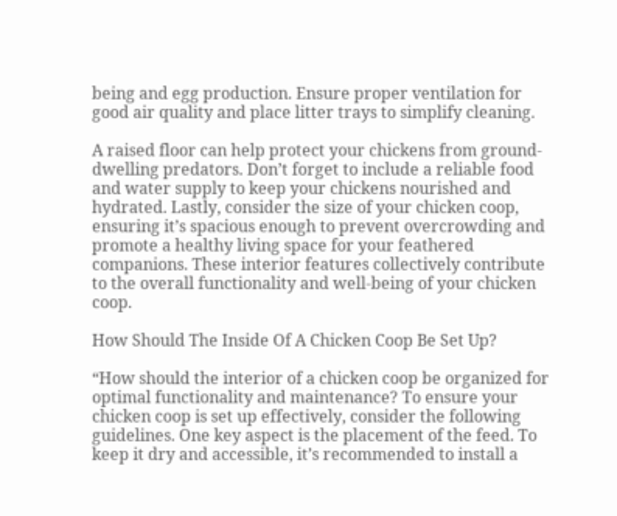being and egg production. Ensure proper ventilation for good air quality and place litter trays to simplify cleaning.

A raised floor can help protect your chickens from ground-dwelling predators. Don’t forget to include a reliable food and water supply to keep your chickens nourished and hydrated. Lastly, consider the size of your chicken coop, ensuring it’s spacious enough to prevent overcrowding and promote a healthy living space for your feathered companions. These interior features collectively contribute to the overall functionality and well-being of your chicken coop.

How Should The Inside Of A Chicken Coop Be Set Up?

“How should the interior of a chicken coop be organized for optimal functionality and maintenance? To ensure your chicken coop is set up effectively, consider the following guidelines. One key aspect is the placement of the feed. To keep it dry and accessible, it’s recommended to install a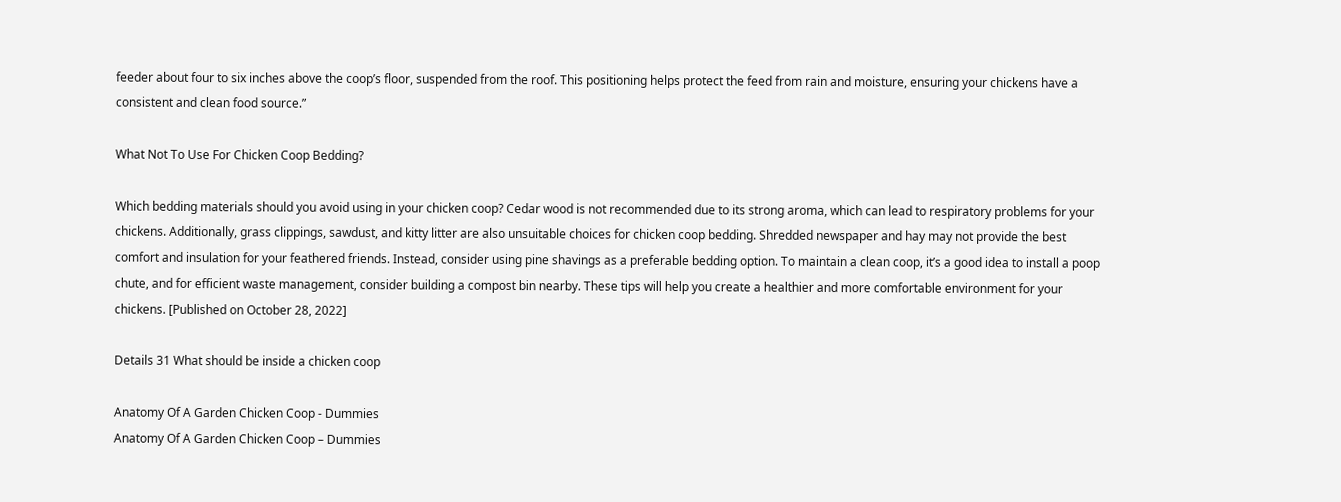feeder about four to six inches above the coop’s floor, suspended from the roof. This positioning helps protect the feed from rain and moisture, ensuring your chickens have a consistent and clean food source.”

What Not To Use For Chicken Coop Bedding?

Which bedding materials should you avoid using in your chicken coop? Cedar wood is not recommended due to its strong aroma, which can lead to respiratory problems for your chickens. Additionally, grass clippings, sawdust, and kitty litter are also unsuitable choices for chicken coop bedding. Shredded newspaper and hay may not provide the best comfort and insulation for your feathered friends. Instead, consider using pine shavings as a preferable bedding option. To maintain a clean coop, it’s a good idea to install a poop chute, and for efficient waste management, consider building a compost bin nearby. These tips will help you create a healthier and more comfortable environment for your chickens. [Published on October 28, 2022]

Details 31 What should be inside a chicken coop

Anatomy Of A Garden Chicken Coop - Dummies
Anatomy Of A Garden Chicken Coop – Dummies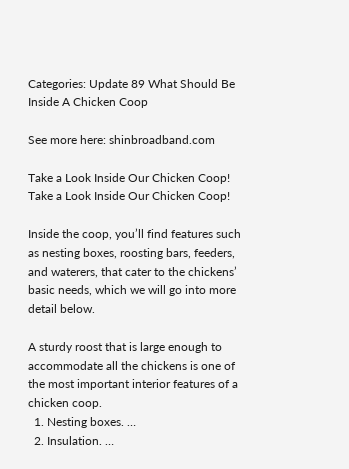Categories: Update 89 What Should Be Inside A Chicken Coop

See more here: shinbroadband.com

Take a Look Inside Our Chicken Coop!
Take a Look Inside Our Chicken Coop!

Inside the coop, you’ll find features such as nesting boxes, roosting bars, feeders, and waterers, that cater to the chickens’ basic needs, which we will go into more detail below.

A sturdy roost that is large enough to accommodate all the chickens is one of the most important interior features of a chicken coop.
  1. Nesting boxes. …
  2. Insulation. …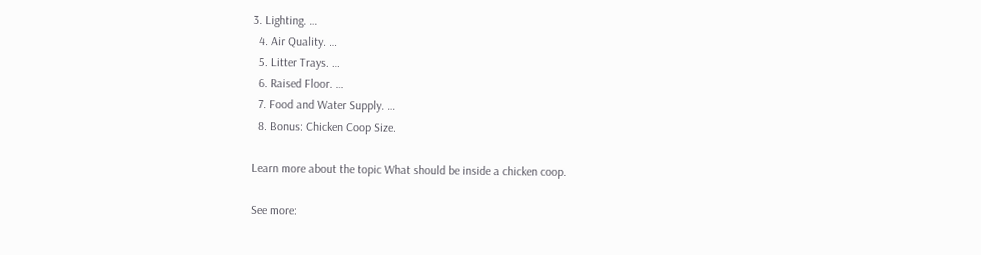3. Lighting. …
  4. Air Quality. …
  5. Litter Trays. …
  6. Raised Floor. …
  7. Food and Water Supply. …
  8. Bonus: Chicken Coop Size.

Learn more about the topic What should be inside a chicken coop.

See more: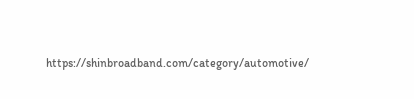https://shinbroadband.com/category/automotive/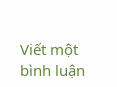Viết một bình luận